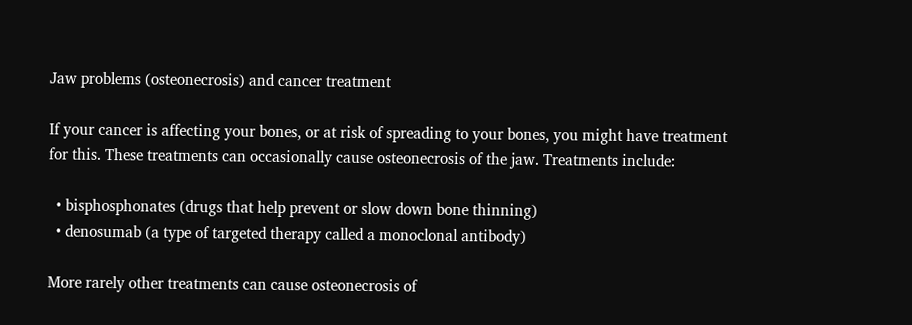Jaw problems (osteonecrosis) and cancer treatment

If your cancer is affecting your bones, or at risk of spreading to your bones, you might have treatment for this. These treatments can occasionally cause osteonecrosis of the jaw. Treatments include:

  • bisphosphonates (drugs that help prevent or slow down bone thinning)
  • denosumab (a type of targeted therapy called a monoclonal antibody)

More rarely other treatments can cause osteonecrosis of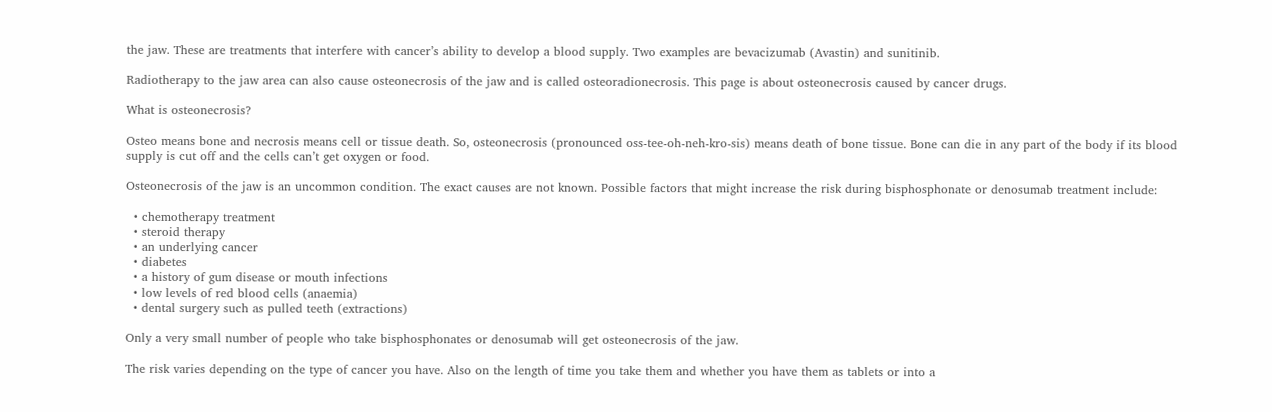the jaw. These are treatments that interfere with cancer’s ability to develop a blood supply. Two examples are bevacizumab (Avastin) and sunitinib.

Radiotherapy to the jaw area can also cause osteonecrosis of the jaw and is called osteoradionecrosis. This page is about osteonecrosis caused by cancer drugs.

What is osteonecrosis?

Osteo means bone and necrosis means cell or tissue death. So, osteonecrosis (pronounced oss-tee-oh-neh-kro-sis) means death of bone tissue. Bone can die in any part of the body if its blood supply is cut off and the cells can’t get oxygen or food.

Osteonecrosis of the jaw is an uncommon condition. The exact causes are not known. Possible factors that might increase the risk during bisphosphonate or denosumab treatment include:

  • chemotherapy treatment
  • steroid therapy
  • an underlying cancer
  • diabetes
  • a history of gum disease or mouth infections
  • low levels of red blood cells (anaemia)
  • dental surgery such as pulled teeth (extractions)

Only a very small number of people who take bisphosphonates or denosumab will get osteonecrosis of the jaw.

The risk varies depending on the type of cancer you have. Also on the length of time you take them and whether you have them as tablets or into a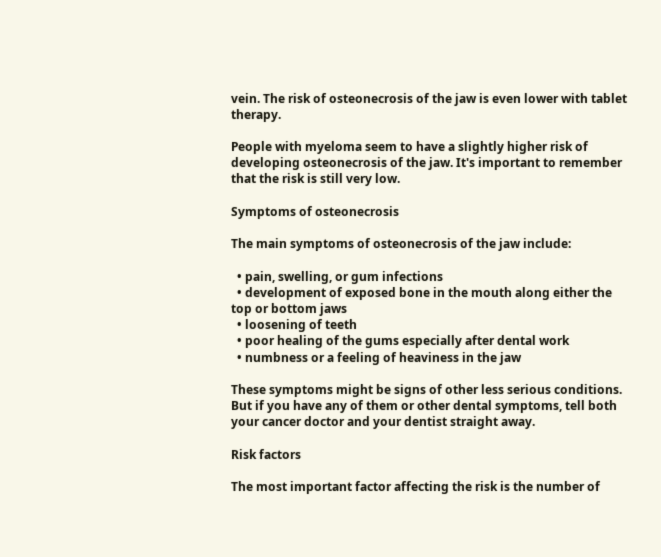vein. The risk of osteonecrosis of the jaw is even lower with tablet therapy.

People with myeloma seem to have a slightly higher risk of developing osteonecrosis of the jaw. It's important to remember that the risk is still very low.

Symptoms of osteonecrosis

The main symptoms of osteonecrosis of the jaw include:

  • pain, swelling, or gum infections
  • development of exposed bone in the mouth along either the top or bottom jaws
  • loosening of teeth
  • poor healing of the gums especially after dental work
  • numbness or a feeling of heaviness in the jaw

These symptoms might be signs of other less serious conditions. But if you have any of them or other dental symptoms, tell both your cancer doctor and your dentist straight away.

Risk factors

The most important factor affecting the risk is the number of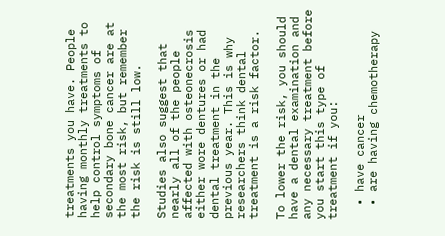treatments you have. People having monthly treatments to help control symptoms of secondary bone cancer are at the most risk, but remember the risk is still low.

Studies also suggest that nearly all of the people affected with osteonecrosis either wore dentures or had dental treatment in the previous year. This is why researchers think dental treatment is a risk factor.

To lower the risk, you should have a dental examination and any necessary treatment before you start this type of treatment if you:

  • have cancer
  • are having chemotherapy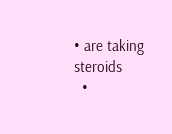• are taking steroids
  •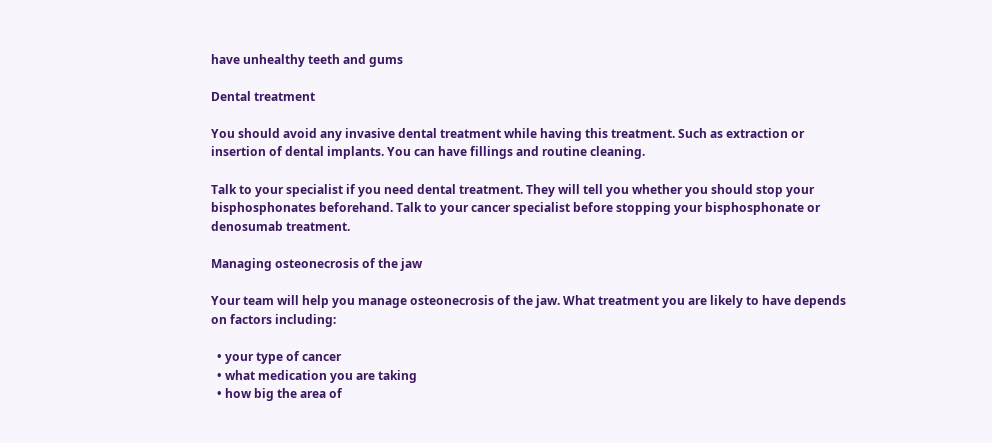have unhealthy teeth and gums

Dental treatment

You should avoid any invasive dental treatment while having this treatment. Such as extraction or insertion of dental implants. You can have fillings and routine cleaning.

Talk to your specialist if you need dental treatment. They will tell you whether you should stop your bisphosphonates beforehand. Talk to your cancer specialist before stopping your bisphosphonate or denosumab treatment.

Managing osteonecrosis of the jaw

Your team will help you manage osteonecrosis of the jaw. What treatment you are likely to have depends on factors including:

  • your type of cancer
  • what medication you are taking
  • how big the area of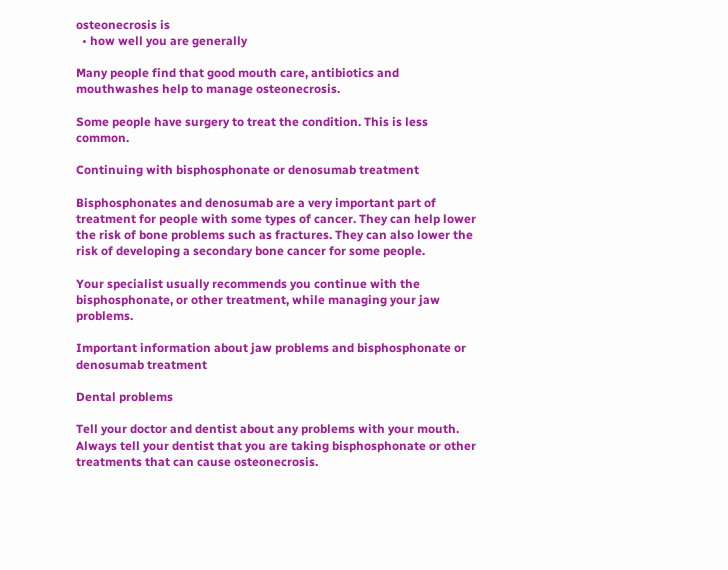osteonecrosis is
  • how well you are generally

Many people find that good mouth care, antibiotics and mouthwashes help to manage osteonecrosis.

Some people have surgery to treat the condition. This is less common.

Continuing with bisphosphonate or denosumab treatment

Bisphosphonates and denosumab are a very important part of treatment for people with some types of cancer. They can help lower the risk of bone problems such as fractures. They can also lower the risk of developing a secondary bone cancer for some people.

Your specialist usually recommends you continue with the bisphosphonate, or other treatment, while managing your jaw problems.

Important information about jaw problems and bisphosphonate or denosumab treatment

Dental problems

Tell your doctor and dentist about any problems with your mouth. Always tell your dentist that you are taking bisphosphonate or other treatments that can cause osteonecrosis.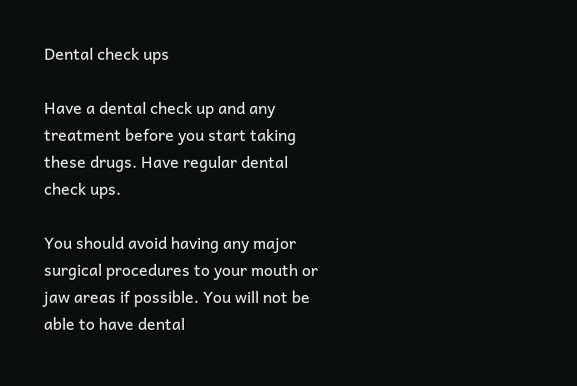Dental check ups

Have a dental check up and any treatment before you start taking these drugs. Have regular dental check ups.

You should avoid having any major surgical procedures to your mouth or jaw areas if possible. You will not be able to have dental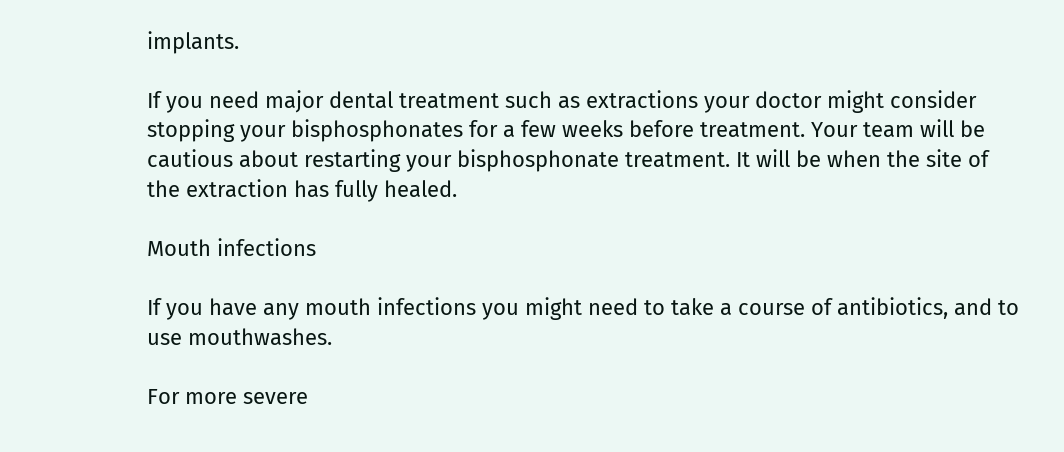implants.

If you need major dental treatment such as extractions your doctor might consider stopping your bisphosphonates for a few weeks before treatment. Your team will be cautious about restarting your bisphosphonate treatment. It will be when the site of the extraction has fully healed.

Mouth infections

If you have any mouth infections you might need to take a course of antibiotics, and to use mouthwashes.

For more severe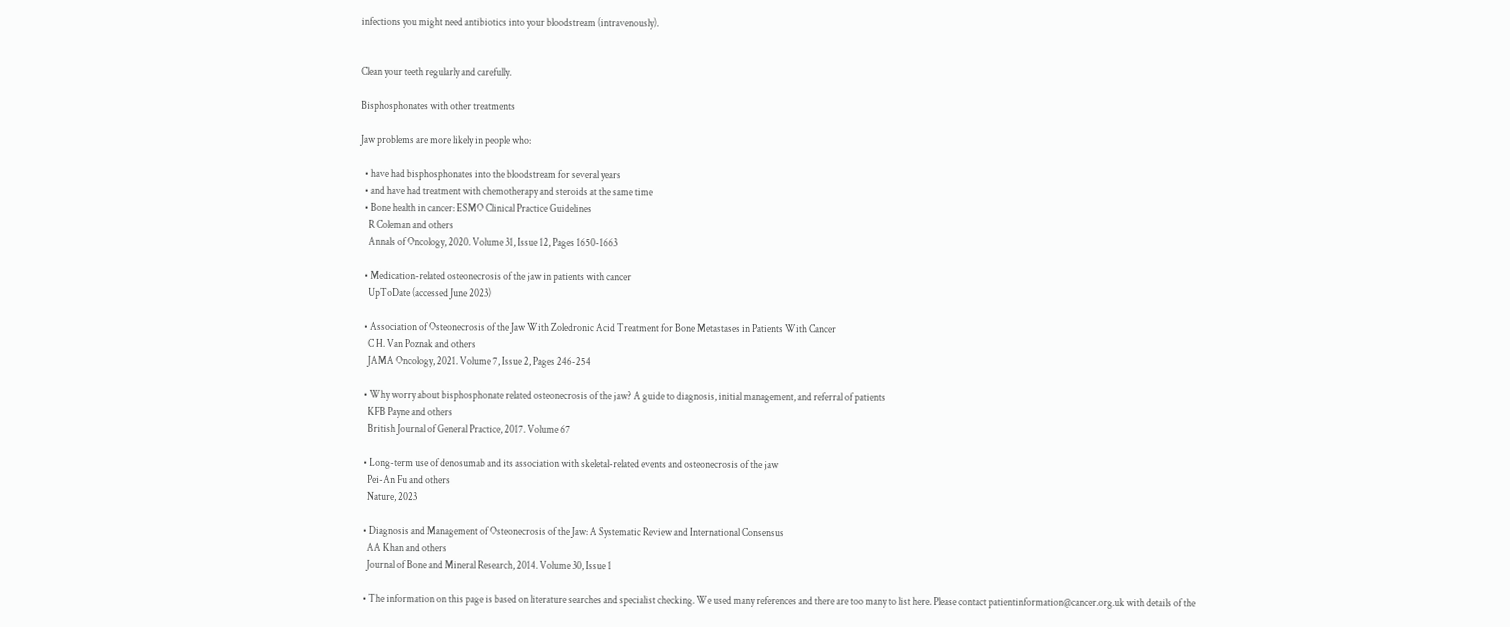infections you might need antibiotics into your bloodstream (intravenously).


Clean your teeth regularly and carefully.

Bisphosphonates with other treatments

Jaw problems are more likely in people who:

  • have had bisphosphonates into the bloodstream for several years
  • and have had treatment with chemotherapy and steroids at the same time
  • Bone health in cancer: ESMO Clinical Practice Guidelines
    R Coleman and others
    Annals of Oncology, 2020. Volume 31, Issue 12, Pages 1650-1663

  • Medication-related osteonecrosis of the jaw in patients with cancer
    UpToDate (accessed June 2023)

  • Association of Osteonecrosis of the Jaw With Zoledronic Acid Treatment for Bone Metastases in Patients With Cancer
    C H. Van Poznak and others
    JAMA Oncology, 2021. Volume 7, Issue 2, Pages 246-254

  • Why worry about bisphosphonate related osteonecrosis of the jaw? A guide to diagnosis, initial management, and referral of patients
    KFB Payne and others
    British Journal of General Practice, 2017. Volume 67

  • Long-term use of denosumab and its association with skeletal-related events and osteonecrosis of the jaw
    Pei-An Fu and others
    Nature, 2023

  • Diagnosis and Management of Osteonecrosis of the Jaw: A Systematic Review and International Consensus
    AA Khan and others
    Journal of Bone and Mineral Research, 2014. Volume 30, Issue 1

  • The information on this page is based on literature searches and specialist checking. We used many references and there are too many to list here. Please contact patientinformation@cancer.org.uk with details of the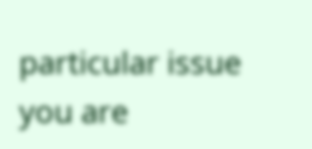particular issue you are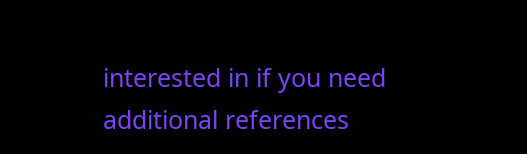interested in if you need additional references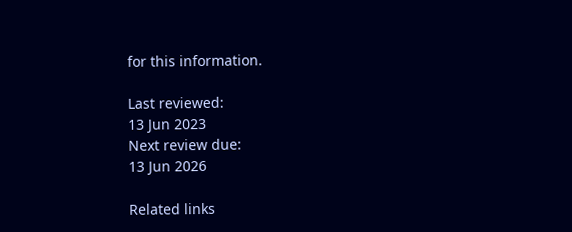for this information.

Last reviewed:
13 Jun 2023
Next review due:
13 Jun 2026

Related links